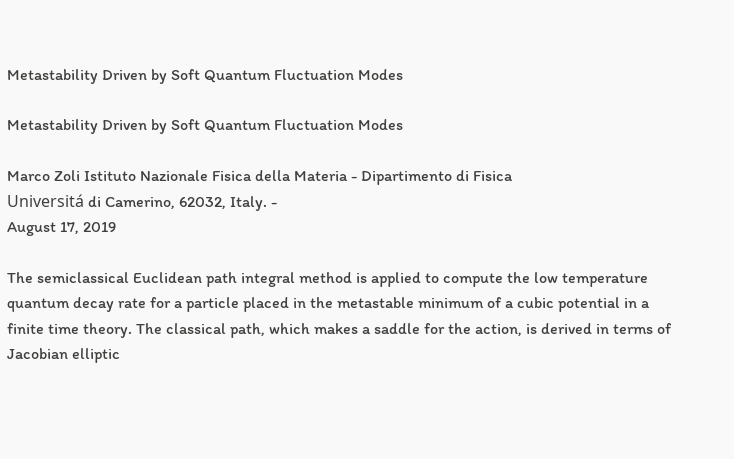Metastability Driven by Soft Quantum Fluctuation Modes

Metastability Driven by Soft Quantum Fluctuation Modes

Marco Zoli Istituto Nazionale Fisica della Materia - Dipartimento di Fisica
Universitá di Camerino, 62032, Italy. -
August 17, 2019

The semiclassical Euclidean path integral method is applied to compute the low temperature quantum decay rate for a particle placed in the metastable minimum of a cubic potential in a finite time theory. The classical path, which makes a saddle for the action, is derived in terms of Jacobian elliptic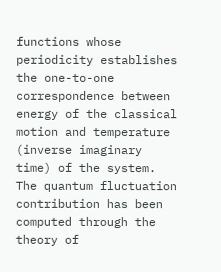functions whose periodicity establishes the one-to-one correspondence between energy of the classical motion and temperature (inverse imaginary time) of the system. The quantum fluctuation contribution has been computed through the theory of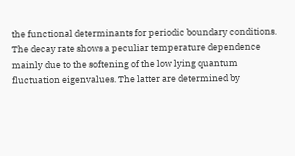the functional determinants for periodic boundary conditions. The decay rate shows a peculiar temperature dependence mainly due to the softening of the low lying quantum fluctuation eigenvalues. The latter are determined by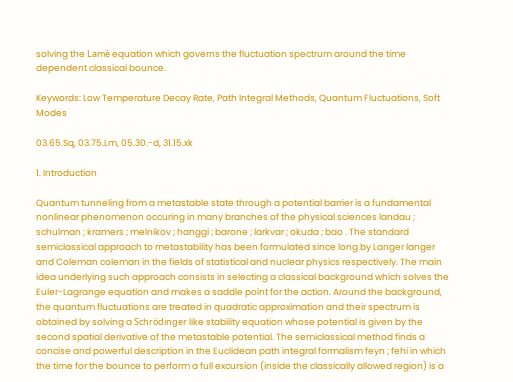solving the Lamè equation which governs the fluctuation spectrum around the time dependent classical bounce.

Keywords: Low Temperature Decay Rate, Path Integral Methods, Quantum Fluctuations, Soft Modes

03.65.Sq, 03.75.Lm, 05.30.-d, 31.15.xk

1. Introduction

Quantum tunneling from a metastable state through a potential barrier is a fundamental nonlinear phenomenon occuring in many branches of the physical sciences landau ; schulman ; kramers ; melnikov ; hanggi ; barone ; larkvar ; okuda ; bao . The standard semiclassical approach to metastability has been formulated since long by Langer langer and Coleman coleman in the fields of statistical and nuclear physics respectively. The main idea underlying such approach consists in selecting a classical background which solves the Euler-Lagrange equation and makes a saddle point for the action. Around the background, the quantum fluctuations are treated in quadratic approximation and their spectrum is obtained by solving a Schrödinger like stability equation whose potential is given by the second spatial derivative of the metastable potential. The semiclassical method finds a concise and powerful description in the Euclidean path integral formalism feyn ; fehi in which the time for the bounce to perform a full excursion (inside the classically allowed region) is a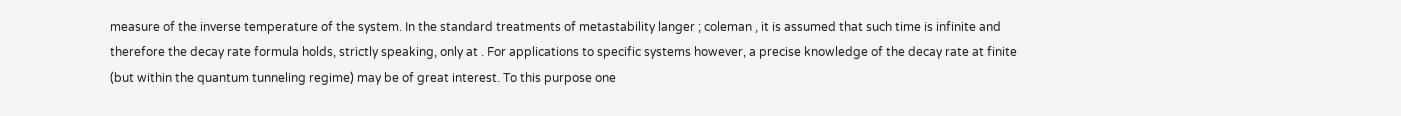measure of the inverse temperature of the system. In the standard treatments of metastability langer ; coleman , it is assumed that such time is infinite and therefore the decay rate formula holds, strictly speaking, only at . For applications to specific systems however, a precise knowledge of the decay rate at finite (but within the quantum tunneling regime) may be of great interest. To this purpose one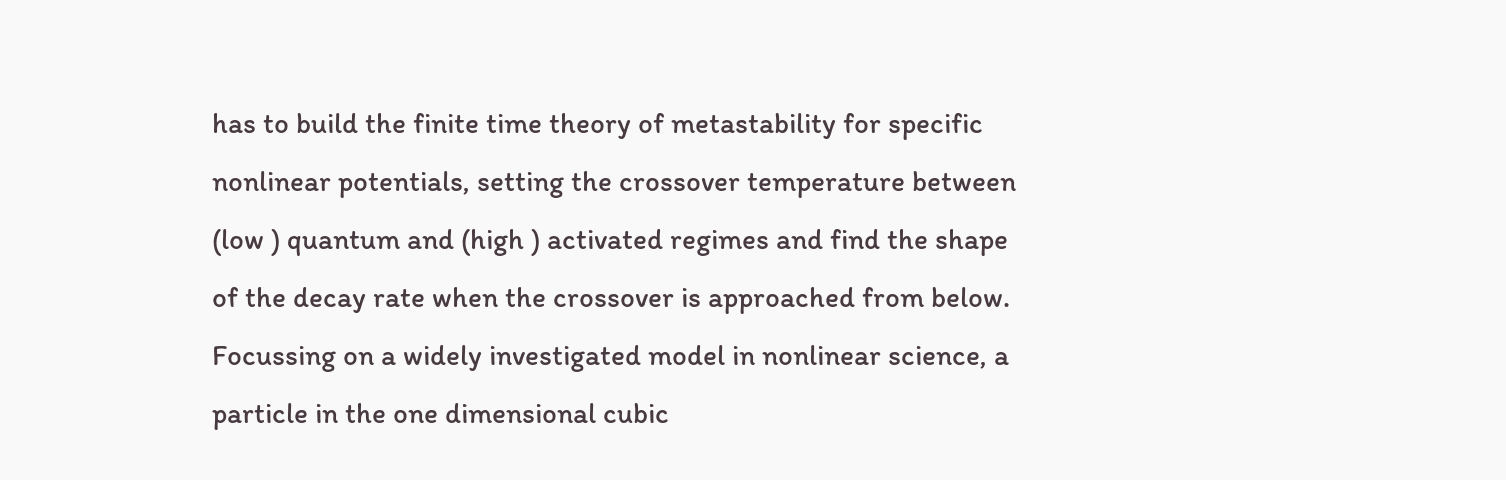has to build the finite time theory of metastability for specific nonlinear potentials, setting the crossover temperature between (low ) quantum and (high ) activated regimes and find the shape of the decay rate when the crossover is approached from below. Focussing on a widely investigated model in nonlinear science, a particle in the one dimensional cubic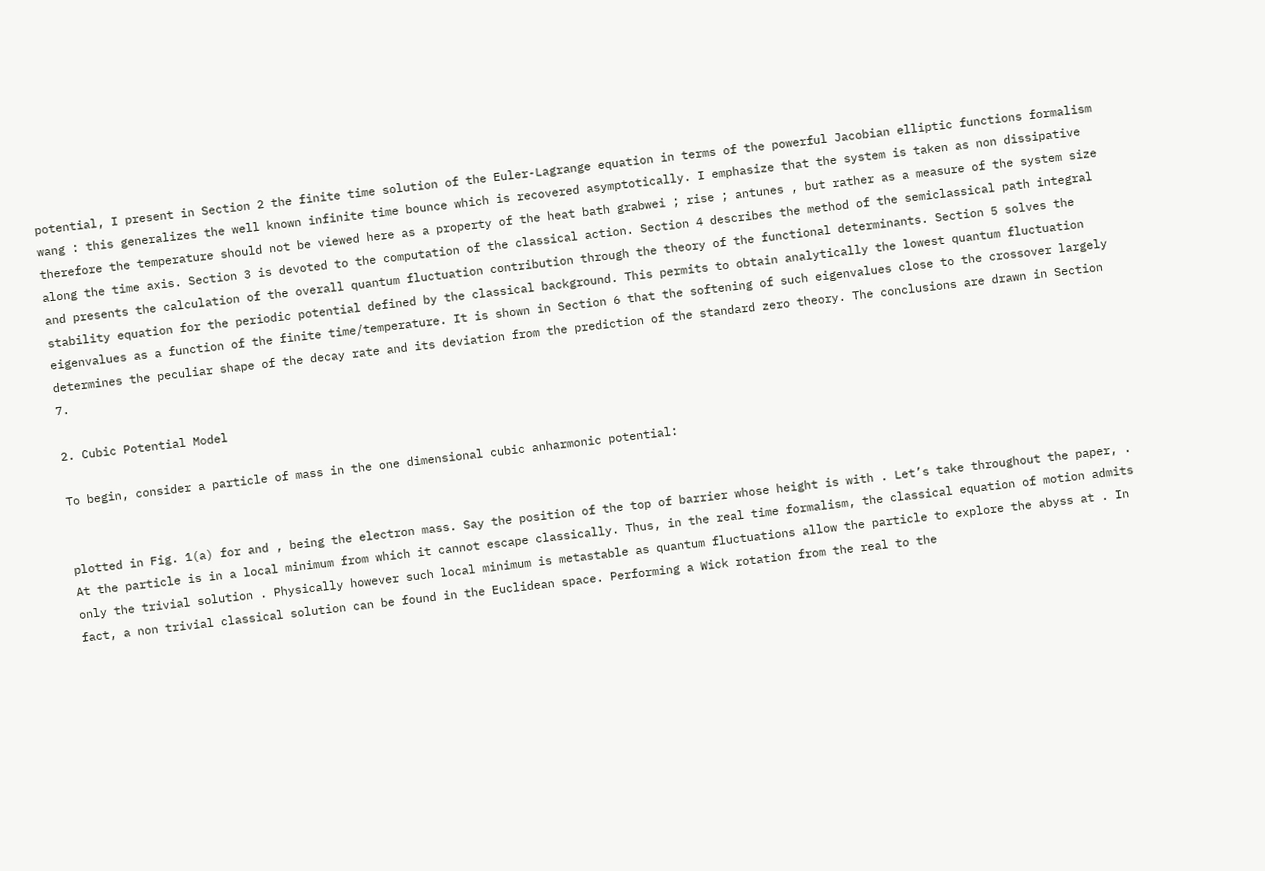potential, I present in Section 2 the finite time solution of the Euler-Lagrange equation in terms of the powerful Jacobian elliptic functions formalism wang : this generalizes the well known infinite time bounce which is recovered asymptotically. I emphasize that the system is taken as non dissipative therefore the temperature should not be viewed here as a property of the heat bath grabwei ; rise ; antunes , but rather as a measure of the system size along the time axis. Section 3 is devoted to the computation of the classical action. Section 4 describes the method of the semiclassical path integral and presents the calculation of the overall quantum fluctuation contribution through the theory of the functional determinants. Section 5 solves the stability equation for the periodic potential defined by the classical background. This permits to obtain analytically the lowest quantum fluctuation eigenvalues as a function of the finite time/temperature. It is shown in Section 6 that the softening of such eigenvalues close to the crossover largely determines the peculiar shape of the decay rate and its deviation from the prediction of the standard zero theory. The conclusions are drawn in Section 7.

2. Cubic Potential Model

To begin, consider a particle of mass in the one dimensional cubic anharmonic potential:


plotted in Fig. 1(a) for and , being the electron mass. Say the position of the top of barrier whose height is with . Let’s take throughout the paper, . At the particle is in a local minimum from which it cannot escape classically. Thus, in the real time formalism, the classical equation of motion admits only the trivial solution . Physically however such local minimum is metastable as quantum fluctuations allow the particle to explore the abyss at . In fact, a non trivial classical solution can be found in the Euclidean space. Performing a Wick rotation from the real to the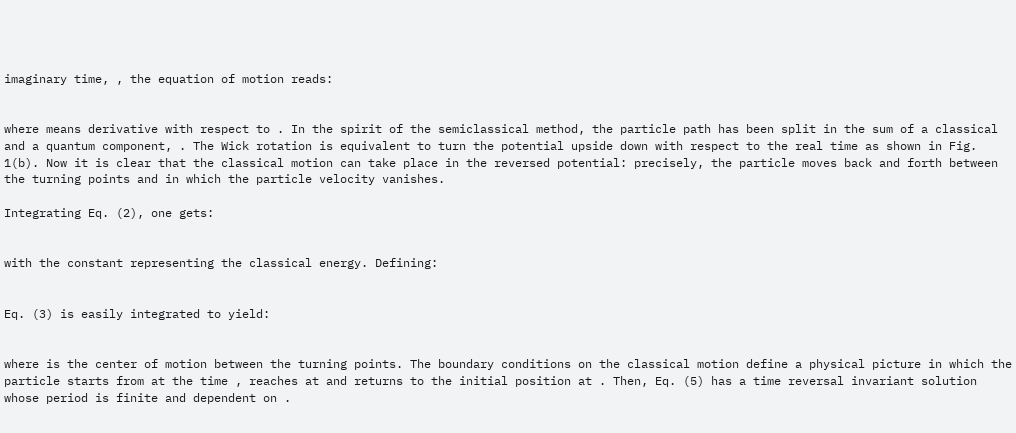imaginary time, , the equation of motion reads:


where means derivative with respect to . In the spirit of the semiclassical method, the particle path has been split in the sum of a classical and a quantum component, . The Wick rotation is equivalent to turn the potential upside down with respect to the real time as shown in Fig. 1(b). Now it is clear that the classical motion can take place in the reversed potential: precisely, the particle moves back and forth between the turning points and in which the particle velocity vanishes.

Integrating Eq. (2), one gets:


with the constant representing the classical energy. Defining:


Eq. (3) is easily integrated to yield:


where is the center of motion between the turning points. The boundary conditions on the classical motion define a physical picture in which the particle starts from at the time , reaches at and returns to the initial position at . Then, Eq. (5) has a time reversal invariant solution whose period is finite and dependent on .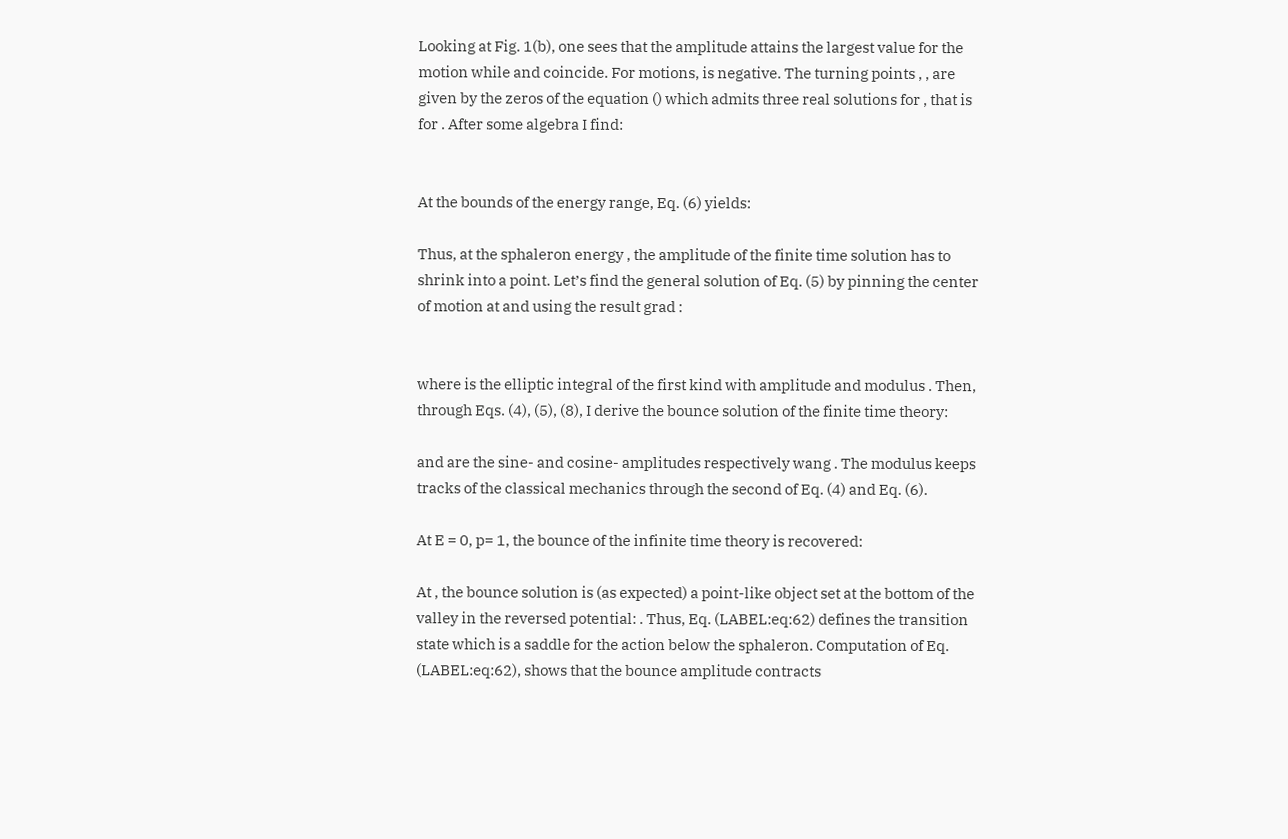Looking at Fig. 1(b), one sees that the amplitude attains the largest value for the motion while and coincide. For motions, is negative. The turning points , , are given by the zeros of the equation () which admits three real solutions for , that is for . After some algebra I find:


At the bounds of the energy range, Eq. (6) yields:

Thus, at the sphaleron energy , the amplitude of the finite time solution has to shrink into a point. Let’s find the general solution of Eq. (5) by pinning the center of motion at and using the result grad :


where is the elliptic integral of the first kind with amplitude and modulus . Then, through Eqs. (4), (5), (8), I derive the bounce solution of the finite time theory:

and are the sine- and cosine- amplitudes respectively wang . The modulus keeps tracks of the classical mechanics through the second of Eq. (4) and Eq. (6).

At E = 0, p= 1, the bounce of the infinite time theory is recovered:

At , the bounce solution is (as expected) a point-like object set at the bottom of the valley in the reversed potential: . Thus, Eq. (LABEL:eq:62) defines the transition state which is a saddle for the action below the sphaleron. Computation of Eq. (LABEL:eq:62), shows that the bounce amplitude contracts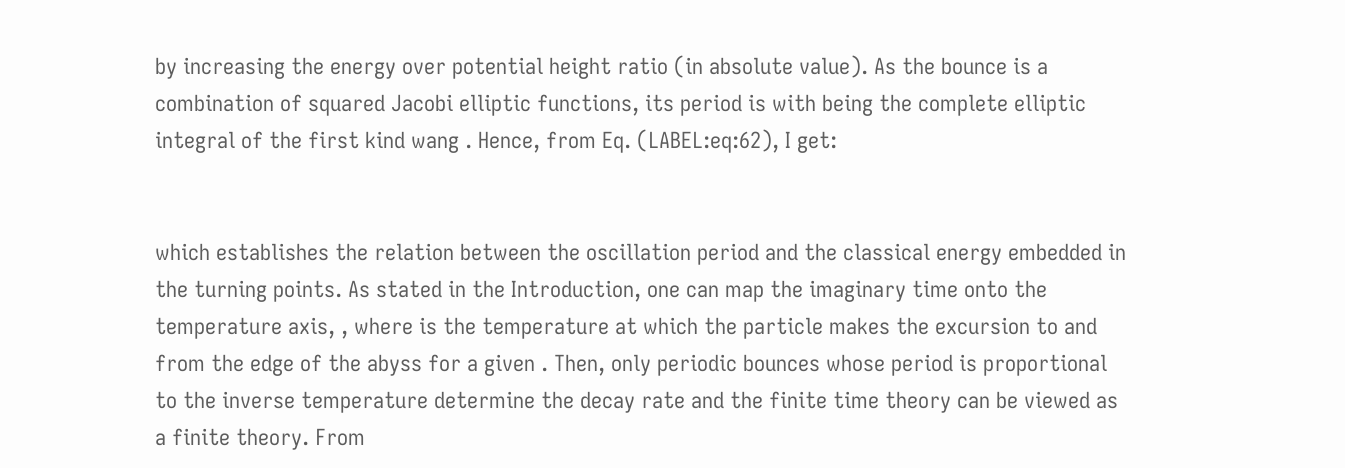by increasing the energy over potential height ratio (in absolute value). As the bounce is a combination of squared Jacobi elliptic functions, its period is with being the complete elliptic integral of the first kind wang . Hence, from Eq. (LABEL:eq:62), I get:


which establishes the relation between the oscillation period and the classical energy embedded in the turning points. As stated in the Introduction, one can map the imaginary time onto the temperature axis, , where is the temperature at which the particle makes the excursion to and from the edge of the abyss for a given . Then, only periodic bounces whose period is proportional to the inverse temperature determine the decay rate and the finite time theory can be viewed as a finite theory. From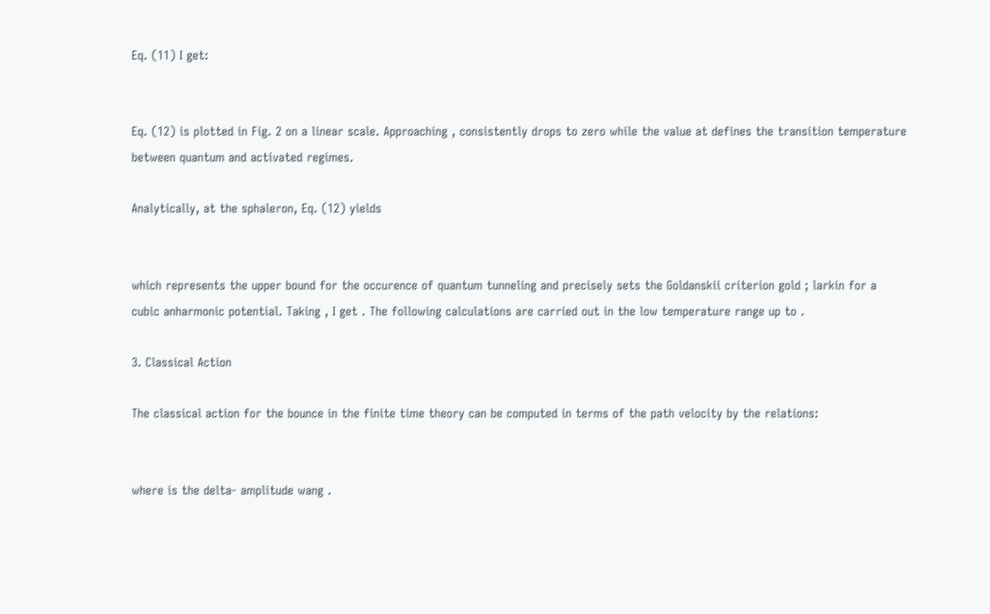Eq. (11) I get:


Eq. (12) is plotted in Fig. 2 on a linear scale. Approaching , consistently drops to zero while the value at defines the transition temperature between quantum and activated regimes.

Analytically, at the sphaleron, Eq. (12) yields


which represents the upper bound for the occurence of quantum tunneling and precisely sets the Goldanskii criterion gold ; larkin for a cubic anharmonic potential. Taking , I get . The following calculations are carried out in the low temperature range up to .

3. Classical Action

The classical action for the bounce in the finite time theory can be computed in terms of the path velocity by the relations:


where is the delta- amplitude wang .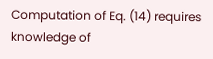Computation of Eq. (14) requires knowledge of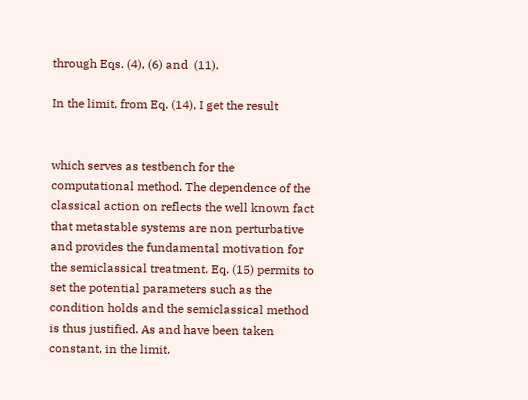through Eqs. (4), (6) and  (11).

In the limit, from Eq. (14), I get the result


which serves as testbench for the computational method. The dependence of the classical action on reflects the well known fact that metastable systems are non perturbative and provides the fundamental motivation for the semiclassical treatment. Eq. (15) permits to set the potential parameters such as the condition holds and the semiclassical method is thus justified. As and have been taken constant, in the limit.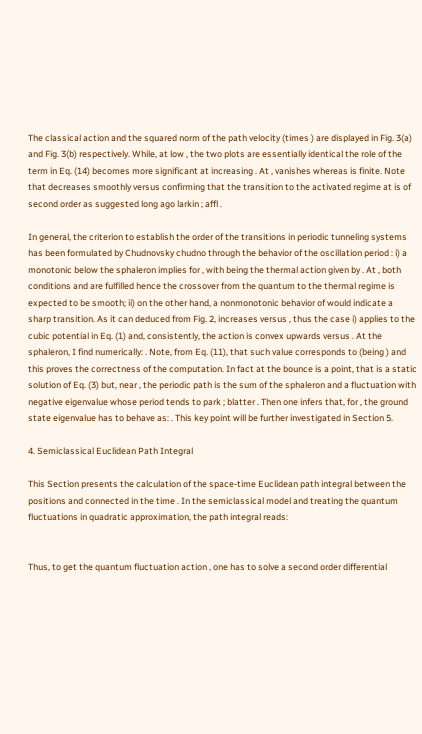The classical action and the squared norm of the path velocity (times ) are displayed in Fig. 3(a) and Fig. 3(b) respectively. While, at low , the two plots are essentially identical the role of the term in Eq. (14) becomes more significant at increasing . At , vanishes whereas is finite. Note that decreases smoothly versus confirming that the transition to the activated regime at is of second order as suggested long ago larkin ; affl .

In general, the criterion to establish the order of the transitions in periodic tunneling systems has been formulated by Chudnovsky chudno through the behavior of the oscillation period : i) a monotonic below the sphaleron implies for , with being the thermal action given by . At , both conditions and are fulfilled hence the crossover from the quantum to the thermal regime is expected to be smooth; ii) on the other hand, a nonmonotonic behavior of would indicate a sharp transition. As it can deduced from Fig. 2, increases versus , thus the case i) applies to the cubic potential in Eq. (1) and, consistently, the action is convex upwards versus . At the sphaleron, I find numerically: . Note, from Eq. (11), that such value corresponds to (being ) and this proves the correctness of the computation. In fact at the bounce is a point, that is a static solution of Eq. (3) but, near , the periodic path is the sum of the sphaleron and a fluctuation with negative eigenvalue whose period tends to park ; blatter . Then one infers that, for , the ground state eigenvalue has to behave as: . This key point will be further investigated in Section 5.

4. Semiclassical Euclidean Path Integral

This Section presents the calculation of the space-time Euclidean path integral between the positions and connected in the time . In the semiclassical model and treating the quantum fluctuations in quadratic approximation, the path integral reads:


Thus, to get the quantum fluctuation action , one has to solve a second order differential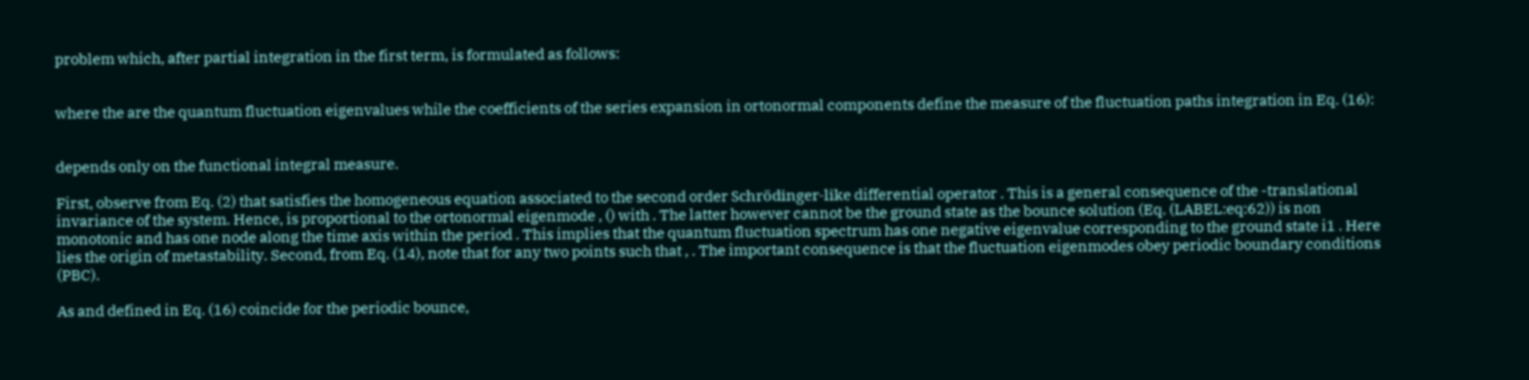problem which, after partial integration in the first term, is formulated as follows:


where the are the quantum fluctuation eigenvalues while the coefficients of the series expansion in ortonormal components define the measure of the fluctuation paths integration in Eq. (16):


depends only on the functional integral measure.

First, observe from Eq. (2) that satisfies the homogeneous equation associated to the second order Schrödinger-like differential operator . This is a general consequence of the -translational invariance of the system. Hence, is proportional to the ortonormal eigenmode , () with . The latter however cannot be the ground state as the bounce solution (Eq. (LABEL:eq:62)) is non monotonic and has one node along the time axis within the period . This implies that the quantum fluctuation spectrum has one negative eigenvalue corresponding to the ground state i1 . Here lies the origin of metastability. Second, from Eq. (14), note that for any two points such that , . The important consequence is that the fluctuation eigenmodes obey periodic boundary conditions (PBC).

As and defined in Eq. (16) coincide for the periodic bounce,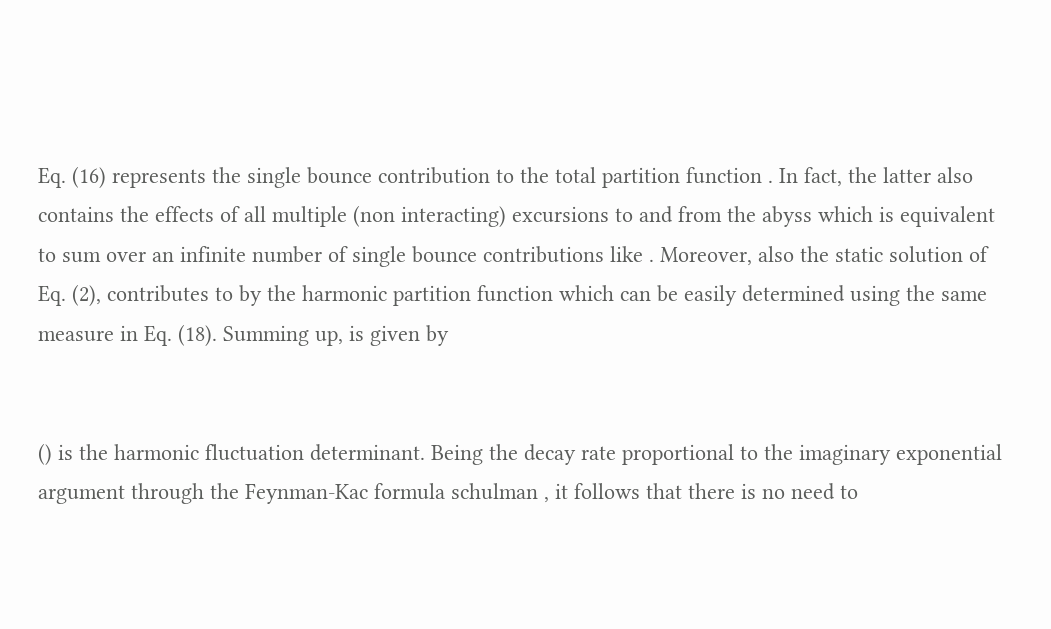Eq. (16) represents the single bounce contribution to the total partition function . In fact, the latter also contains the effects of all multiple (non interacting) excursions to and from the abyss which is equivalent to sum over an infinite number of single bounce contributions like . Moreover, also the static solution of Eq. (2), contributes to by the harmonic partition function which can be easily determined using the same measure in Eq. (18). Summing up, is given by


() is the harmonic fluctuation determinant. Being the decay rate proportional to the imaginary exponential argument through the Feynman-Kac formula schulman , it follows that there is no need to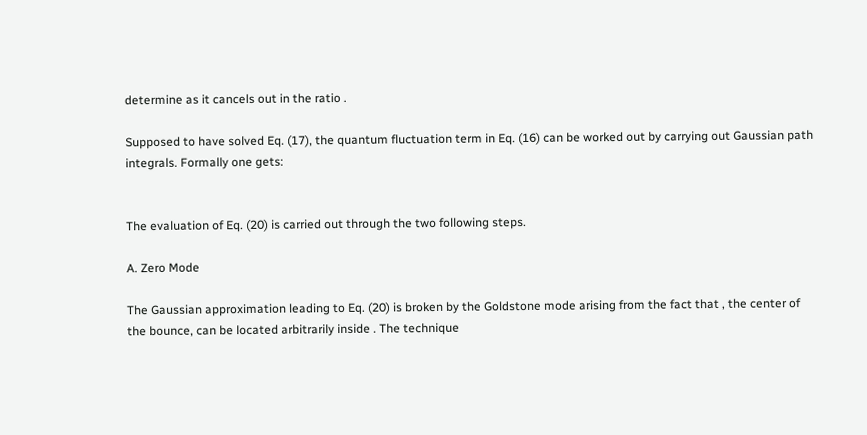determine as it cancels out in the ratio .

Supposed to have solved Eq. (17), the quantum fluctuation term in Eq. (16) can be worked out by carrying out Gaussian path integrals. Formally one gets:


The evaluation of Eq. (20) is carried out through the two following steps.

A. Zero Mode

The Gaussian approximation leading to Eq. (20) is broken by the Goldstone mode arising from the fact that , the center of the bounce, can be located arbitrarily inside . The technique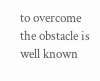to overcome the obstacle is well known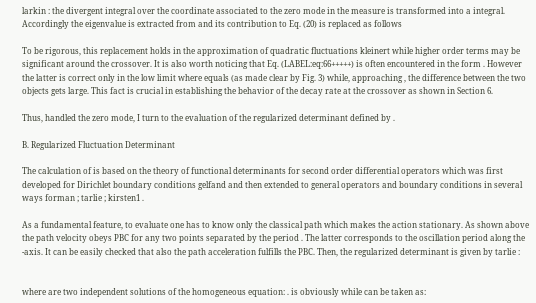larkin : the divergent integral over the coordinate associated to the zero mode in the measure is transformed into a integral. Accordingly the eigenvalue is extracted from and its contribution to Eq. (20) is replaced as follows

To be rigorous, this replacement holds in the approximation of quadratic fluctuations kleinert while higher order terms may be significant around the crossover. It is also worth noticing that Eq. (LABEL:eq:66+++++) is often encountered in the form . However the latter is correct only in the low limit where equals (as made clear by Fig. 3) while, approaching , the difference between the two objects gets large. This fact is crucial in establishing the behavior of the decay rate at the crossover as shown in Section 6.

Thus, handled the zero mode, I turn to the evaluation of the regularized determinant defined by .

B. Regularized Fluctuation Determinant

The calculation of is based on the theory of functional determinants for second order differential operators which was first developed for Dirichlet boundary conditions gelfand and then extended to general operators and boundary conditions in several ways forman ; tarlie ; kirsten1 .

As a fundamental feature, to evaluate one has to know only the classical path which makes the action stationary. As shown above the path velocity obeys PBC for any two points separated by the period . The latter corresponds to the oscillation period along the -axis. It can be easily checked that also the path acceleration fulfills the PBC. Then, the regularized determinant is given by tarlie :


where are two independent solutions of the homogeneous equation: . is obviously while can be taken as: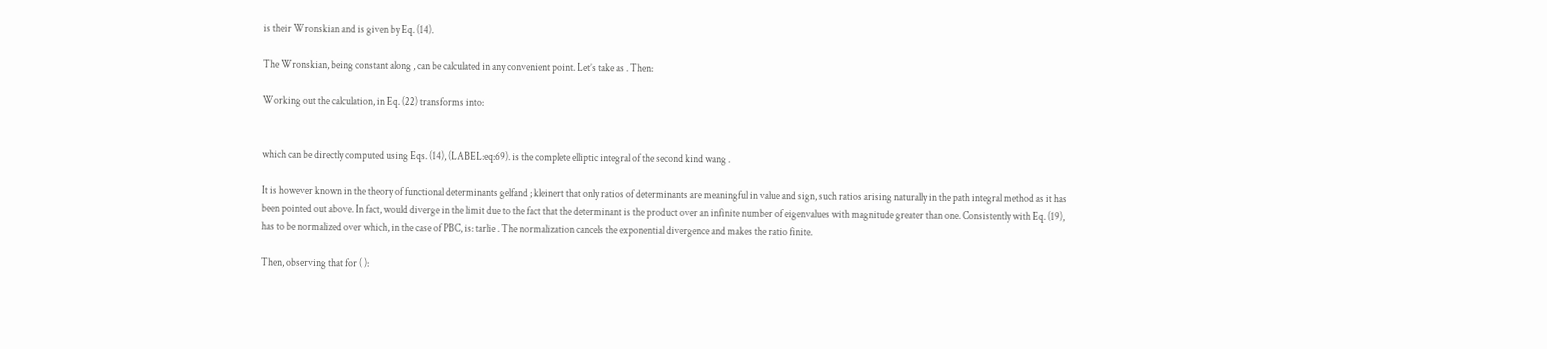is their Wronskian and is given by Eq. (14).

The Wronskian, being constant along , can be calculated in any convenient point. Let’s take as . Then:

Working out the calculation, in Eq. (22) transforms into:


which can be directly computed using Eqs. (14), (LABEL:eq:69). is the complete elliptic integral of the second kind wang .

It is however known in the theory of functional determinants gelfand ; kleinert that only ratios of determinants are meaningful in value and sign, such ratios arising naturally in the path integral method as it has been pointed out above. In fact, would diverge in the limit due to the fact that the determinant is the product over an infinite number of eigenvalues with magnitude greater than one. Consistently with Eq. (19), has to be normalized over which, in the case of PBC, is: tarlie . The normalization cancels the exponential divergence and makes the ratio finite.

Then, observing that for ( ):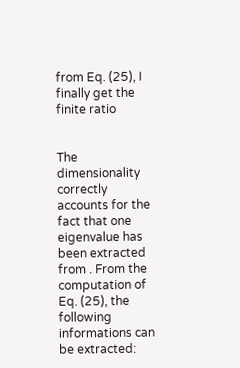from Eq. (25), I finally get the finite ratio


The dimensionality correctly accounts for the fact that one eigenvalue has been extracted from . From the computation of Eq. (25), the following informations can be extracted: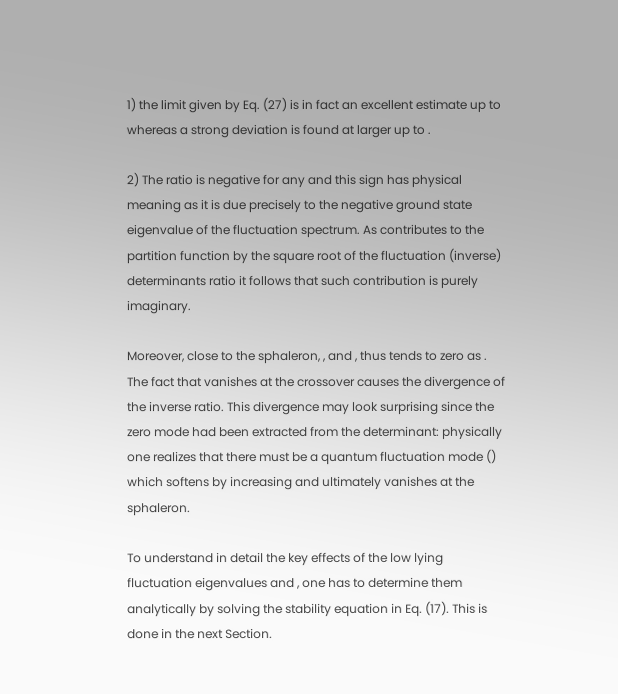1) the limit given by Eq. (27) is in fact an excellent estimate up to whereas a strong deviation is found at larger up to .

2) The ratio is negative for any and this sign has physical meaning as it is due precisely to the negative ground state eigenvalue of the fluctuation spectrum. As contributes to the partition function by the square root of the fluctuation (inverse) determinants ratio it follows that such contribution is purely imaginary.

Moreover, close to the sphaleron, , and , thus tends to zero as . The fact that vanishes at the crossover causes the divergence of the inverse ratio. This divergence may look surprising since the zero mode had been extracted from the determinant: physically one realizes that there must be a quantum fluctuation mode () which softens by increasing and ultimately vanishes at the sphaleron.

To understand in detail the key effects of the low lying fluctuation eigenvalues and , one has to determine them analytically by solving the stability equation in Eq. (17). This is done in the next Section.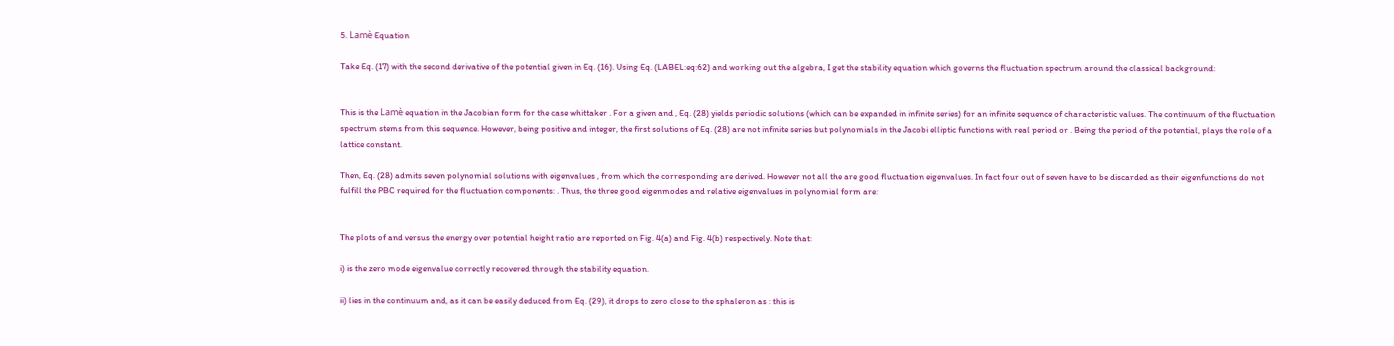5. Lamè Equation

Take Eq. (17) with the second derivative of the potential given in Eq. (16). Using Eq. (LABEL:eq:62) and working out the algebra, I get the stability equation which governs the fluctuation spectrum around the classical background:


This is the Lamè equation in the Jacobian form for the case whittaker . For a given and , Eq. (28) yields periodic solutions (which can be expanded in infinite series) for an infinite sequence of characteristic values. The continuum of the fluctuation spectrum stems from this sequence. However, being positive and integer, the first solutions of Eq. (28) are not infinite series but polynomials in the Jacobi elliptic functions with real period or . Being the period of the potential, plays the role of a lattice constant.

Then, Eq. (28) admits seven polynomial solutions with eigenvalues , from which the corresponding are derived. However not all the are good fluctuation eigenvalues. In fact four out of seven have to be discarded as their eigenfunctions do not fulfill the PBC required for the fluctuation components: . Thus, the three good eigenmodes and relative eigenvalues in polynomial form are:


The plots of and versus the energy over potential height ratio are reported on Fig. 4(a) and Fig. 4(b) respectively. Note that:

i) is the zero mode eigenvalue correctly recovered through the stability equation.

ii) lies in the continuum and, as it can be easily deduced from Eq. (29), it drops to zero close to the sphaleron as : this is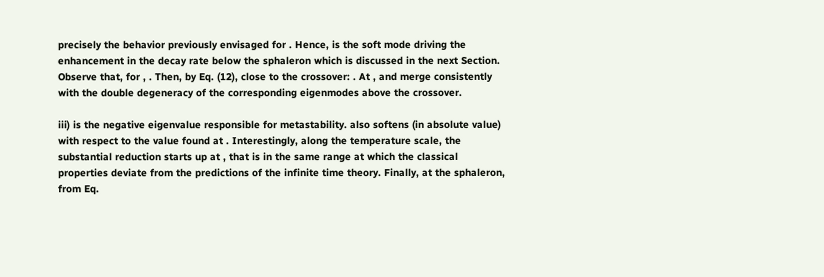precisely the behavior previously envisaged for . Hence, is the soft mode driving the enhancement in the decay rate below the sphaleron which is discussed in the next Section. Observe that, for , . Then, by Eq. (12), close to the crossover: . At , and merge consistently with the double degeneracy of the corresponding eigenmodes above the crossover.

iii) is the negative eigenvalue responsible for metastability. also softens (in absolute value) with respect to the value found at . Interestingly, along the temperature scale, the substantial reduction starts up at , that is in the same range at which the classical properties deviate from the predictions of the infinite time theory. Finally, at the sphaleron, from Eq.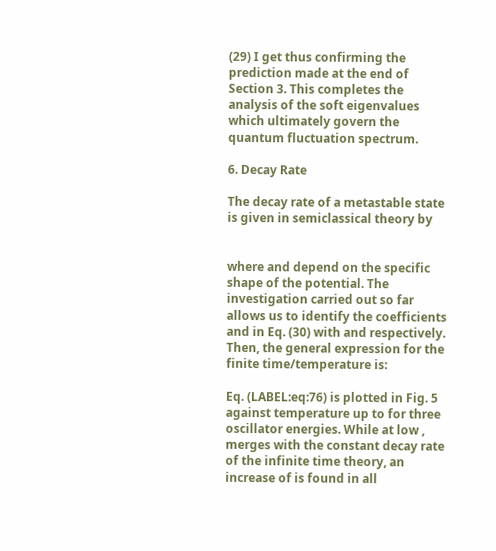(29) I get thus confirming the prediction made at the end of Section 3. This completes the analysis of the soft eigenvalues which ultimately govern the quantum fluctuation spectrum.

6. Decay Rate

The decay rate of a metastable state is given in semiclassical theory by


where and depend on the specific shape of the potential. The investigation carried out so far allows us to identify the coefficients and in Eq. (30) with and respectively. Then, the general expression for the finite time/temperature is:

Eq. (LABEL:eq:76) is plotted in Fig. 5 against temperature up to for three oscillator energies. While at low , merges with the constant decay rate of the infinite time theory, an increase of is found in all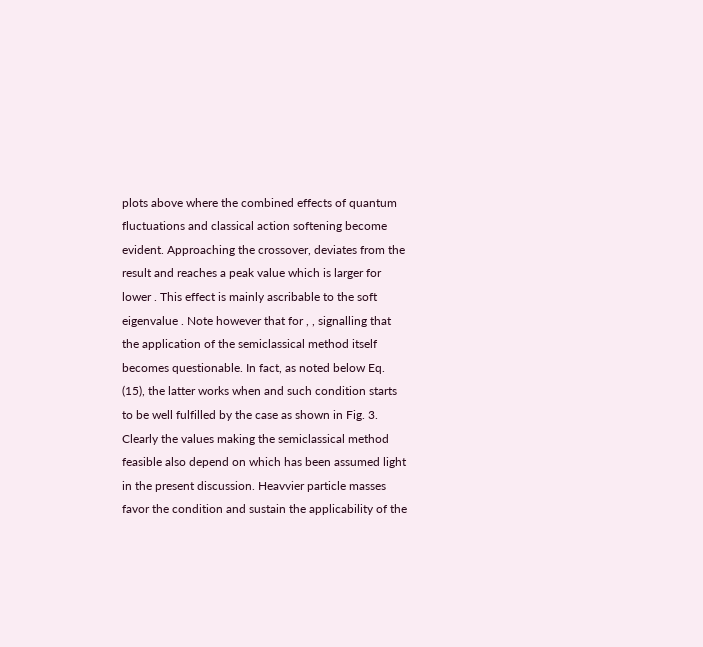plots above where the combined effects of quantum fluctuations and classical action softening become evident. Approaching the crossover, deviates from the result and reaches a peak value which is larger for lower . This effect is mainly ascribable to the soft eigenvalue . Note however that for , , signalling that the application of the semiclassical method itself becomes questionable. In fact, as noted below Eq. (15), the latter works when and such condition starts to be well fulfilled by the case as shown in Fig. 3. Clearly the values making the semiclassical method feasible also depend on which has been assumed light in the present discussion. Heavvier particle masses favor the condition and sustain the applicability of the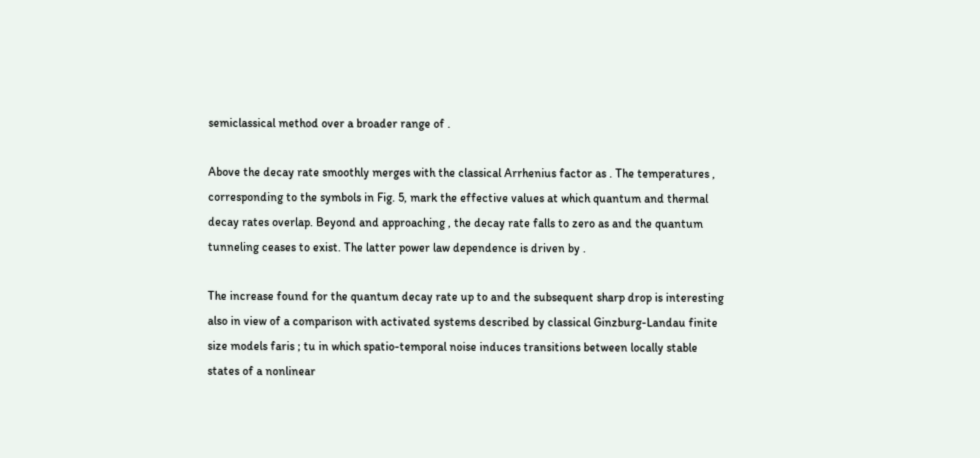semiclassical method over a broader range of .

Above the decay rate smoothly merges with the classical Arrhenius factor as . The temperatures , corresponding to the symbols in Fig. 5, mark the effective values at which quantum and thermal decay rates overlap. Beyond and approaching , the decay rate falls to zero as and the quantum tunneling ceases to exist. The latter power law dependence is driven by .

The increase found for the quantum decay rate up to and the subsequent sharp drop is interesting also in view of a comparison with activated systems described by classical Ginzburg-Landau finite size models faris ; tu in which spatio-temporal noise induces transitions between locally stable states of a nonlinear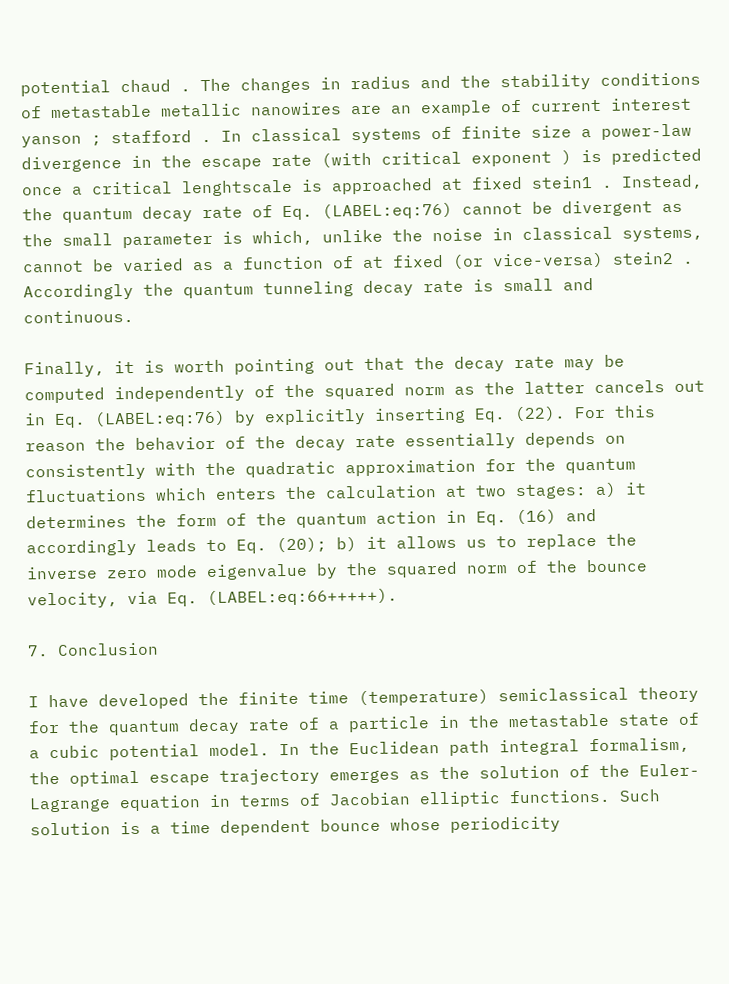potential chaud . The changes in radius and the stability conditions of metastable metallic nanowires are an example of current interest yanson ; stafford . In classical systems of finite size a power-law divergence in the escape rate (with critical exponent ) is predicted once a critical lenghtscale is approached at fixed stein1 . Instead, the quantum decay rate of Eq. (LABEL:eq:76) cannot be divergent as the small parameter is which, unlike the noise in classical systems, cannot be varied as a function of at fixed (or vice-versa) stein2 . Accordingly the quantum tunneling decay rate is small and continuous.

Finally, it is worth pointing out that the decay rate may be computed independently of the squared norm as the latter cancels out in Eq. (LABEL:eq:76) by explicitly inserting Eq. (22). For this reason the behavior of the decay rate essentially depends on consistently with the quadratic approximation for the quantum fluctuations which enters the calculation at two stages: a) it determines the form of the quantum action in Eq. (16) and accordingly leads to Eq. (20); b) it allows us to replace the inverse zero mode eigenvalue by the squared norm of the bounce velocity, via Eq. (LABEL:eq:66+++++).

7. Conclusion

I have developed the finite time (temperature) semiclassical theory for the quantum decay rate of a particle in the metastable state of a cubic potential model. In the Euclidean path integral formalism, the optimal escape trajectory emerges as the solution of the Euler-Lagrange equation in terms of Jacobian elliptic functions. Such solution is a time dependent bounce whose periodicity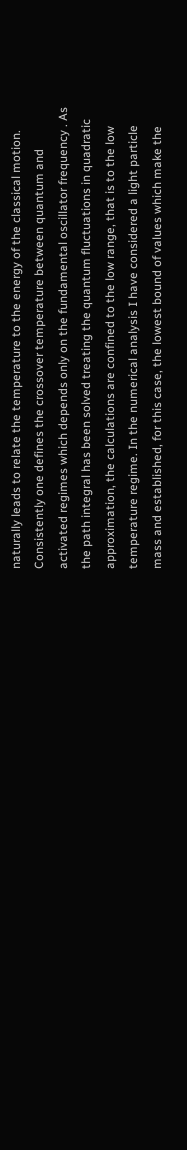naturally leads to relate the temperature to the energy of the classical motion. Consistently one defines the crossover temperature between quantum and activated regimes which depends only on the fundamental oscillator frequency . As the path integral has been solved treating the quantum fluctuations in quadratic approximation, the calculations are confined to the low range, that is to the low temperature regime. In the numerical analysis I have considered a light particle mass and established, for this case, the lowest bound of values which make the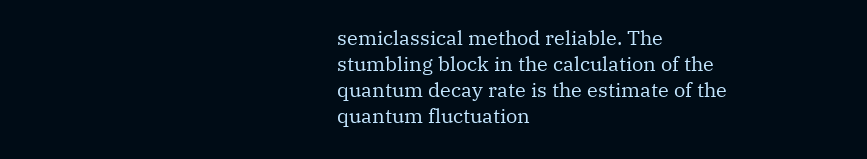semiclassical method reliable. The stumbling block in the calculation of the quantum decay rate is the estimate of the quantum fluctuation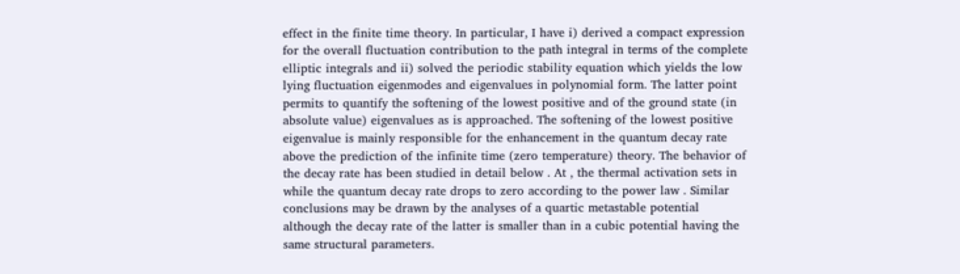effect in the finite time theory. In particular, I have i) derived a compact expression for the overall fluctuation contribution to the path integral in terms of the complete elliptic integrals and ii) solved the periodic stability equation which yields the low lying fluctuation eigenmodes and eigenvalues in polynomial form. The latter point permits to quantify the softening of the lowest positive and of the ground state (in absolute value) eigenvalues as is approached. The softening of the lowest positive eigenvalue is mainly responsible for the enhancement in the quantum decay rate above the prediction of the infinite time (zero temperature) theory. The behavior of the decay rate has been studied in detail below . At , the thermal activation sets in while the quantum decay rate drops to zero according to the power law . Similar conclusions may be drawn by the analyses of a quartic metastable potential although the decay rate of the latter is smaller than in a cubic potential having the same structural parameters.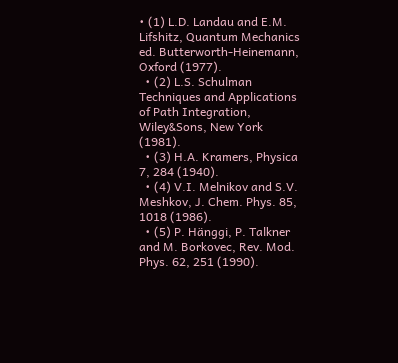• (1) L.D. Landau and E.M. Lifshitz, Quantum Mechanics ed. Butterworth-Heinemann, Oxford (1977).
  • (2) L.S. Schulman Techniques and Applications of Path Integration, Wiley&Sons, New York (1981).
  • (3) H.A. Kramers, Physica 7, 284 (1940).
  • (4) V.I. Melnikov and S.V. Meshkov, J. Chem. Phys. 85, 1018 (1986).
  • (5) P. Hänggi, P. Talkner and M. Borkovec, Rev. Mod. Phys. 62, 251 (1990).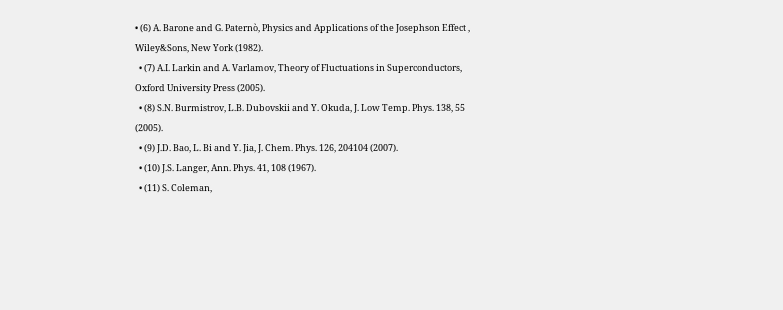• (6) A. Barone and G. Paternò, Physics and Applications of the Josephson Effect , Wiley&Sons, New York (1982).
  • (7) A.I. Larkin and A. Varlamov, Theory of Fluctuations in Superconductors, Oxford University Press (2005).
  • (8) S.N. Burmistrov, L.B. Dubovskii and Y. Okuda, J. Low Temp. Phys. 138, 55 (2005).
  • (9) J.D. Bao, L. Bi and Y. Jia, J. Chem. Phys. 126, 204104 (2007).
  • (10) J.S. Langer, Ann. Phys. 41, 108 (1967).
  • (11) S. Coleman,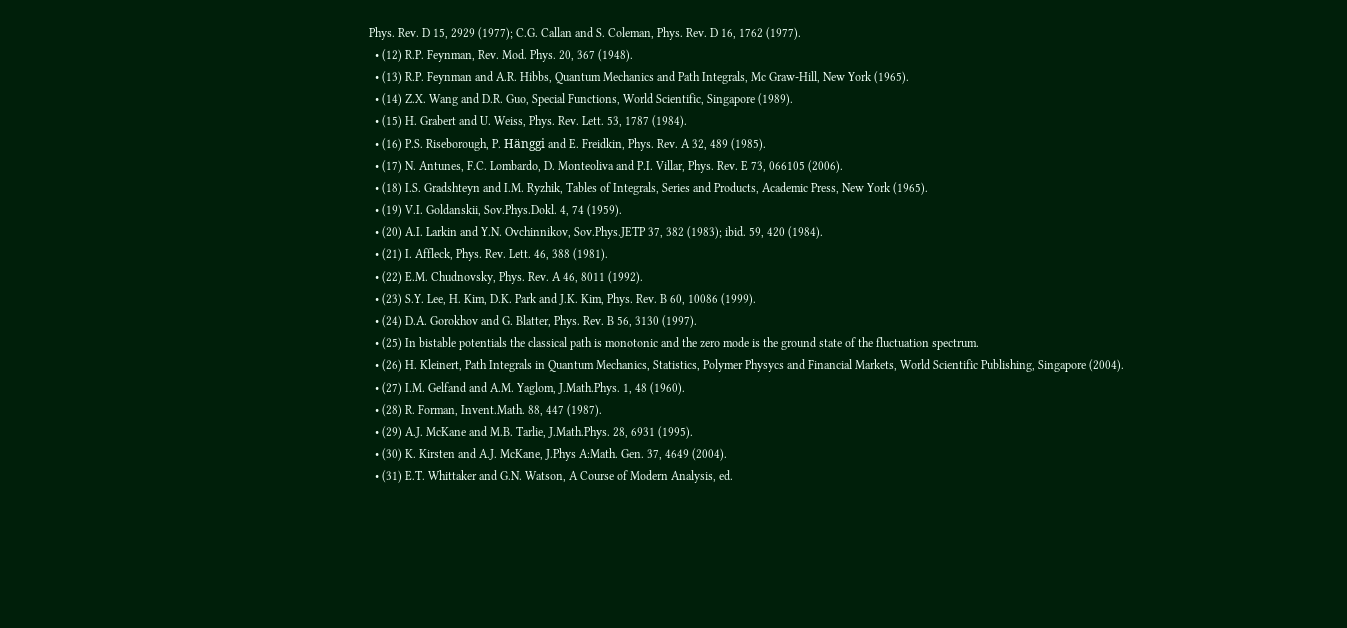Phys. Rev. D 15, 2929 (1977); C.G. Callan and S. Coleman, Phys. Rev. D 16, 1762 (1977).
  • (12) R.P. Feynman, Rev. Mod. Phys. 20, 367 (1948).
  • (13) R.P. Feynman and A.R. Hibbs, Quantum Mechanics and Path Integrals, Mc Graw-Hill, New York (1965).
  • (14) Z.X. Wang and D.R. Guo, Special Functions, World Scientific, Singapore (1989).
  • (15) H. Grabert and U. Weiss, Phys. Rev. Lett. 53, 1787 (1984).
  • (16) P.S. Riseborough, P. Hänggi and E. Freidkin, Phys. Rev. A 32, 489 (1985).
  • (17) N. Antunes, F.C. Lombardo, D. Monteoliva and P.I. Villar, Phys. Rev. E 73, 066105 (2006).
  • (18) I.S. Gradshteyn and I.M. Ryzhik, Tables of Integrals, Series and Products, Academic Press, New York (1965).
  • (19) V.I. Goldanskii, Sov.Phys.Dokl. 4, 74 (1959).
  • (20) A.I. Larkin and Y.N. Ovchinnikov, Sov.Phys.JETP 37, 382 (1983); ibid. 59, 420 (1984).
  • (21) I. Affleck, Phys. Rev. Lett. 46, 388 (1981).
  • (22) E.M. Chudnovsky, Phys. Rev. A 46, 8011 (1992).
  • (23) S.Y. Lee, H. Kim, D.K. Park and J.K. Kim, Phys. Rev. B 60, 10086 (1999).
  • (24) D.A. Gorokhov and G. Blatter, Phys. Rev. B 56, 3130 (1997).
  • (25) In bistable potentials the classical path is monotonic and the zero mode is the ground state of the fluctuation spectrum.
  • (26) H. Kleinert, Path Integrals in Quantum Mechanics, Statistics, Polymer Physycs and Financial Markets, World Scientific Publishing, Singapore (2004).
  • (27) I.M. Gelfand and A.M. Yaglom, J.Math.Phys. 1, 48 (1960).
  • (28) R. Forman, Invent.Math. 88, 447 (1987).
  • (29) A.J. McKane and M.B. Tarlie, J.Math.Phys. 28, 6931 (1995).
  • (30) K. Kirsten and A.J. McKane, J.Phys A:Math. Gen. 37, 4649 (2004).
  • (31) E.T. Whittaker and G.N. Watson, A Course of Modern Analysis, ed.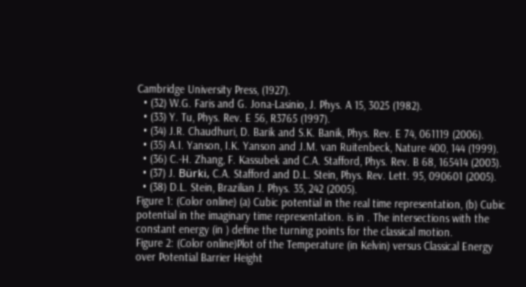Cambridge University Press, (1927).
  • (32) W.G. Faris and G. Jona-Lasinio, J. Phys. A 15, 3025 (1982).
  • (33) Y. Tu, Phys. Rev. E 56, R3765 (1997).
  • (34) J.R. Chaudhuri, D. Barik and S.K. Banik, Phys. Rev. E 74, 061119 (2006).
  • (35) A.I. Yanson, I.K. Yanson and J.M. van Ruitenbeck, Nature 400, 144 (1999).
  • (36) C.-H. Zhang, F. Kassubek and C.A. Stafford, Phys. Rev. B 68, 165414 (2003).
  • (37) J. Bürki, C.A. Stafford and D.L. Stein, Phys. Rev. Lett. 95, 090601 (2005).
  • (38) D.L. Stein, Brazilian J. Phys. 35, 242 (2005).
Figure 1: (Color online) (a) Cubic potential in the real time representation, (b) Cubic potential in the imaginary time representation. is in . The intersections with the constant energy (in ) define the turning points for the classical motion.
Figure 2: (Color online)Plot of the Temperature (in Kelvin) versus Classical Energy over Potential Barrier Height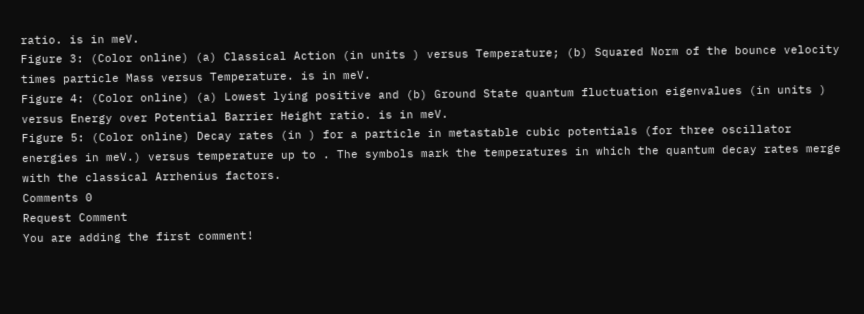ratio. is in meV.
Figure 3: (Color online) (a) Classical Action (in units ) versus Temperature; (b) Squared Norm of the bounce velocity times particle Mass versus Temperature. is in meV.
Figure 4: (Color online) (a) Lowest lying positive and (b) Ground State quantum fluctuation eigenvalues (in units ) versus Energy over Potential Barrier Height ratio. is in meV.
Figure 5: (Color online) Decay rates (in ) for a particle in metastable cubic potentials (for three oscillator energies in meV.) versus temperature up to . The symbols mark the temperatures in which the quantum decay rates merge with the classical Arrhenius factors.
Comments 0
Request Comment
You are adding the first comment!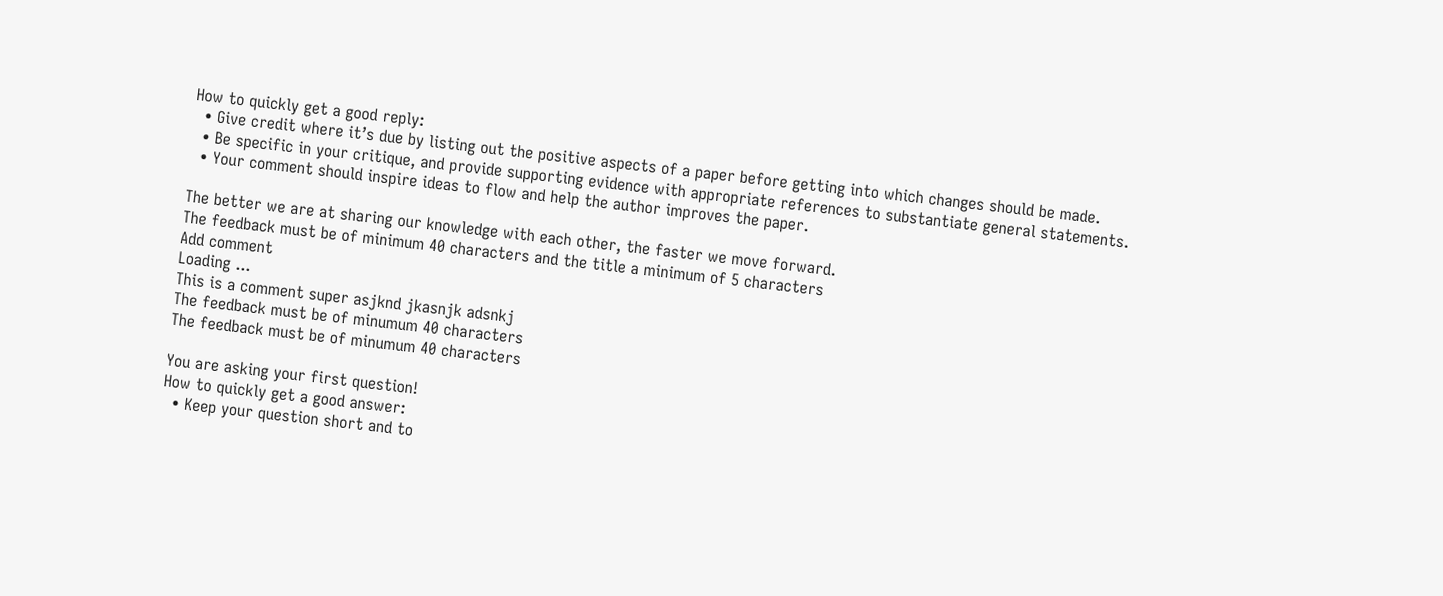How to quickly get a good reply:
  • Give credit where it’s due by listing out the positive aspects of a paper before getting into which changes should be made.
  • Be specific in your critique, and provide supporting evidence with appropriate references to substantiate general statements.
  • Your comment should inspire ideas to flow and help the author improves the paper.

The better we are at sharing our knowledge with each other, the faster we move forward.
The feedback must be of minimum 40 characters and the title a minimum of 5 characters
Add comment
Loading ...
This is a comment super asjknd jkasnjk adsnkj
The feedback must be of minumum 40 characters
The feedback must be of minumum 40 characters

You are asking your first question!
How to quickly get a good answer:
  • Keep your question short and to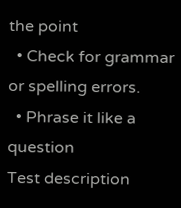the point
  • Check for grammar or spelling errors.
  • Phrase it like a question
Test description